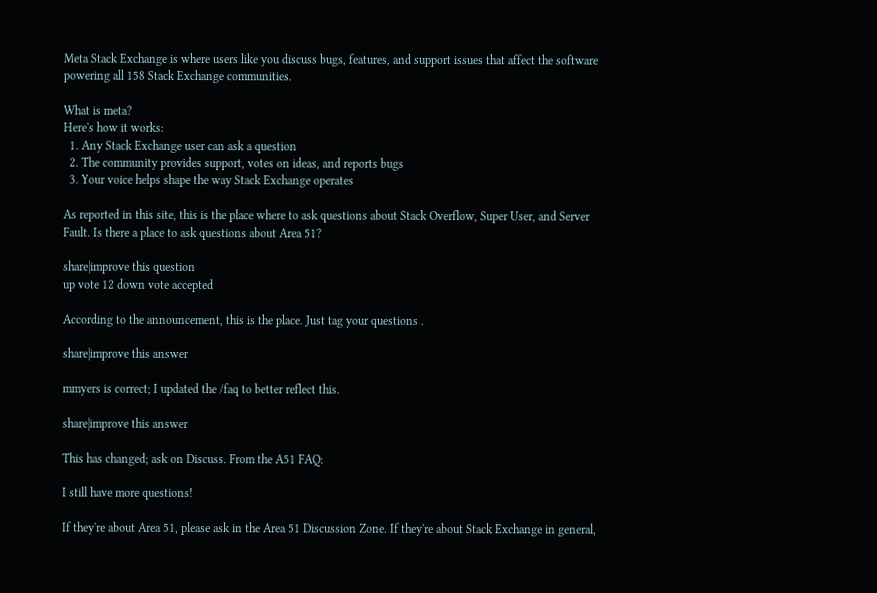Meta Stack Exchange is where users like you discuss bugs, features, and support issues that affect the software powering all 158 Stack Exchange communities.

What is meta?
Here's how it works:
  1. Any Stack Exchange user can ask a question
  2. The community provides support, votes on ideas, and reports bugs
  3. Your voice helps shape the way Stack Exchange operates

As reported in this site, this is the place where to ask questions about Stack Overflow, Super User, and Server Fault. Is there a place to ask questions about Area 51?

share|improve this question
up vote 12 down vote accepted

According to the announcement, this is the place. Just tag your questions .

share|improve this answer

mmyers is correct; I updated the /faq to better reflect this.

share|improve this answer

This has changed; ask on Discuss. From the A51 FAQ:

I still have more questions!

If they're about Area 51, please ask in the Area 51 Discussion Zone. If they're about Stack Exchange in general,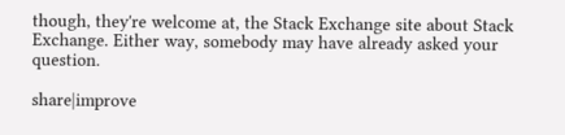though, they're welcome at, the Stack Exchange site about Stack Exchange. Either way, somebody may have already asked your question.

share|improve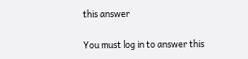this answer

You must log in to answer this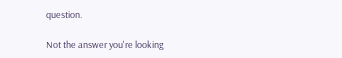question.

Not the answer you're looking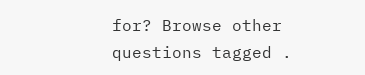for? Browse other questions tagged .